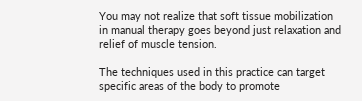You may not realize that soft tissue mobilization in manual therapy goes beyond just relaxation and relief of muscle tension.

The techniques used in this practice can target specific areas of the body to promote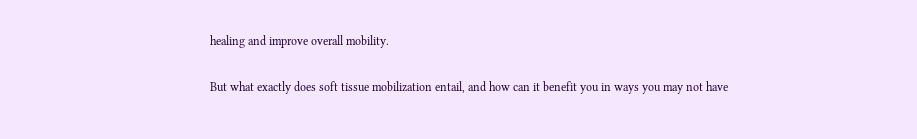healing and improve overall mobility.

But what exactly does soft tissue mobilization entail, and how can it benefit you in ways you may not have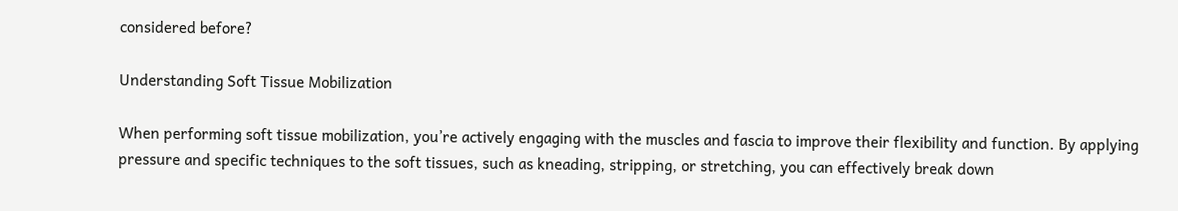considered before?

Understanding Soft Tissue Mobilization

When performing soft tissue mobilization, you’re actively engaging with the muscles and fascia to improve their flexibility and function. By applying pressure and specific techniques to the soft tissues, such as kneading, stripping, or stretching, you can effectively break down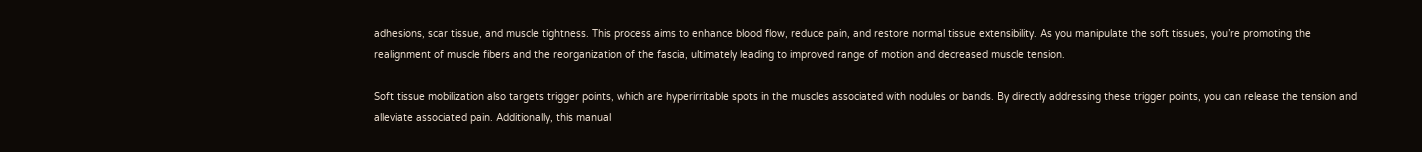adhesions, scar tissue, and muscle tightness. This process aims to enhance blood flow, reduce pain, and restore normal tissue extensibility. As you manipulate the soft tissues, you’re promoting the realignment of muscle fibers and the reorganization of the fascia, ultimately leading to improved range of motion and decreased muscle tension.

Soft tissue mobilization also targets trigger points, which are hyperirritable spots in the muscles associated with nodules or bands. By directly addressing these trigger points, you can release the tension and alleviate associated pain. Additionally, this manual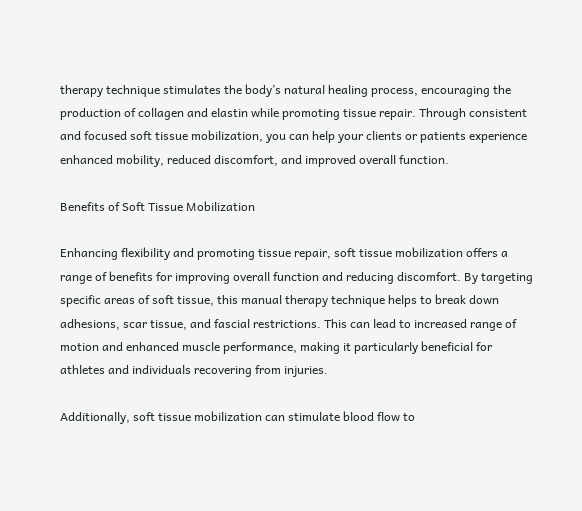therapy technique stimulates the body’s natural healing process, encouraging the production of collagen and elastin while promoting tissue repair. Through consistent and focused soft tissue mobilization, you can help your clients or patients experience enhanced mobility, reduced discomfort, and improved overall function.

Benefits of Soft Tissue Mobilization

Enhancing flexibility and promoting tissue repair, soft tissue mobilization offers a range of benefits for improving overall function and reducing discomfort. By targeting specific areas of soft tissue, this manual therapy technique helps to break down adhesions, scar tissue, and fascial restrictions. This can lead to increased range of motion and enhanced muscle performance, making it particularly beneficial for athletes and individuals recovering from injuries.

Additionally, soft tissue mobilization can stimulate blood flow to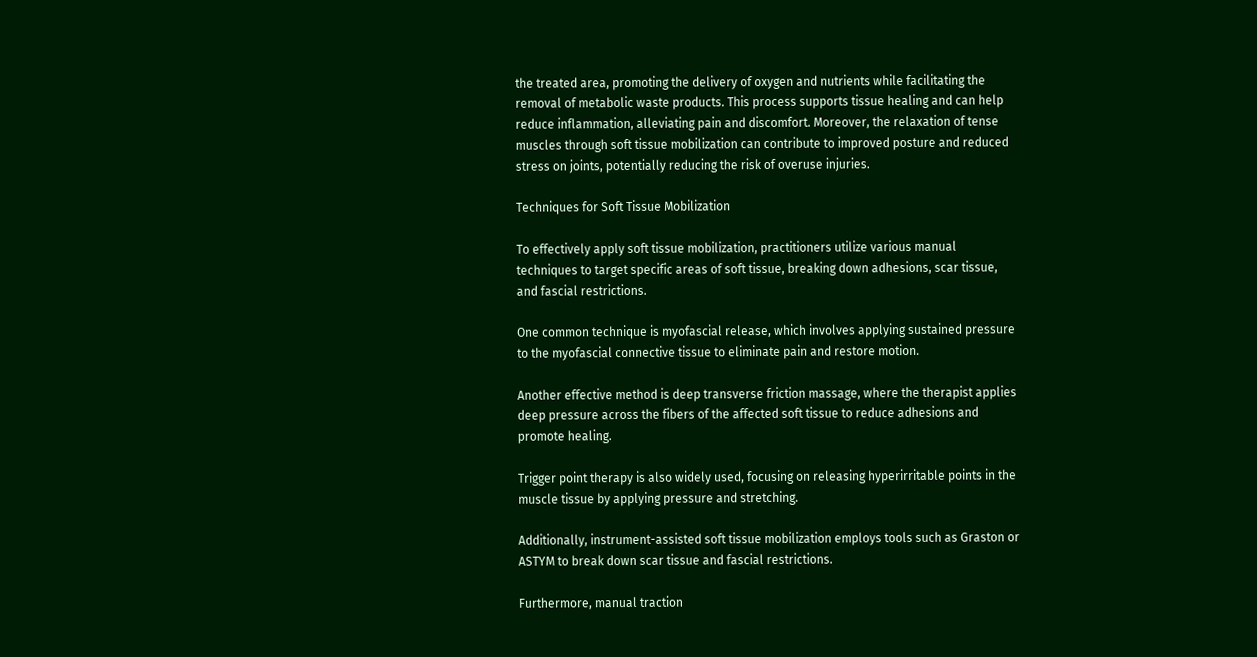the treated area, promoting the delivery of oxygen and nutrients while facilitating the removal of metabolic waste products. This process supports tissue healing and can help reduce inflammation, alleviating pain and discomfort. Moreover, the relaxation of tense muscles through soft tissue mobilization can contribute to improved posture and reduced stress on joints, potentially reducing the risk of overuse injuries.

Techniques for Soft Tissue Mobilization

To effectively apply soft tissue mobilization, practitioners utilize various manual techniques to target specific areas of soft tissue, breaking down adhesions, scar tissue, and fascial restrictions.

One common technique is myofascial release, which involves applying sustained pressure to the myofascial connective tissue to eliminate pain and restore motion.

Another effective method is deep transverse friction massage, where the therapist applies deep pressure across the fibers of the affected soft tissue to reduce adhesions and promote healing.

Trigger point therapy is also widely used, focusing on releasing hyperirritable points in the muscle tissue by applying pressure and stretching.

Additionally, instrument-assisted soft tissue mobilization employs tools such as Graston or ASTYM to break down scar tissue and fascial restrictions.

Furthermore, manual traction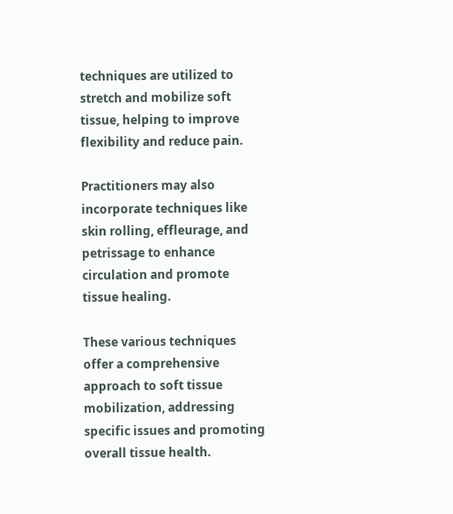techniques are utilized to stretch and mobilize soft tissue, helping to improve flexibility and reduce pain.

Practitioners may also incorporate techniques like skin rolling, effleurage, and petrissage to enhance circulation and promote tissue healing.

These various techniques offer a comprehensive approach to soft tissue mobilization, addressing specific issues and promoting overall tissue health.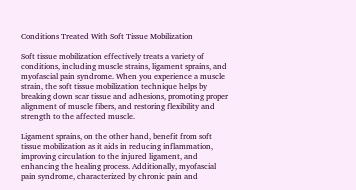Conditions Treated With Soft Tissue Mobilization

Soft tissue mobilization effectively treats a variety of conditions, including muscle strains, ligament sprains, and myofascial pain syndrome. When you experience a muscle strain, the soft tissue mobilization technique helps by breaking down scar tissue and adhesions, promoting proper alignment of muscle fibers, and restoring flexibility and strength to the affected muscle.

Ligament sprains, on the other hand, benefit from soft tissue mobilization as it aids in reducing inflammation, improving circulation to the injured ligament, and enhancing the healing process. Additionally, myofascial pain syndrome, characterized by chronic pain and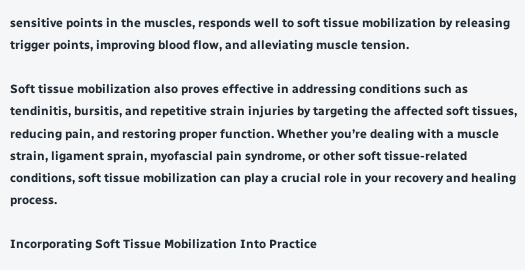sensitive points in the muscles, responds well to soft tissue mobilization by releasing trigger points, improving blood flow, and alleviating muscle tension.

Soft tissue mobilization also proves effective in addressing conditions such as tendinitis, bursitis, and repetitive strain injuries by targeting the affected soft tissues, reducing pain, and restoring proper function. Whether you’re dealing with a muscle strain, ligament sprain, myofascial pain syndrome, or other soft tissue-related conditions, soft tissue mobilization can play a crucial role in your recovery and healing process.

Incorporating Soft Tissue Mobilization Into Practice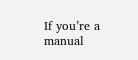If you’re a manual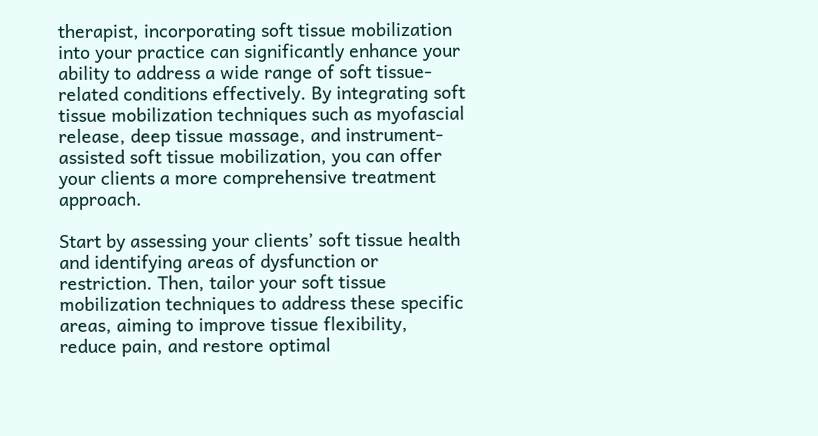therapist, incorporating soft tissue mobilization into your practice can significantly enhance your ability to address a wide range of soft tissue-related conditions effectively. By integrating soft tissue mobilization techniques such as myofascial release, deep tissue massage, and instrument-assisted soft tissue mobilization, you can offer your clients a more comprehensive treatment approach.

Start by assessing your clients’ soft tissue health and identifying areas of dysfunction or restriction. Then, tailor your soft tissue mobilization techniques to address these specific areas, aiming to improve tissue flexibility, reduce pain, and restore optimal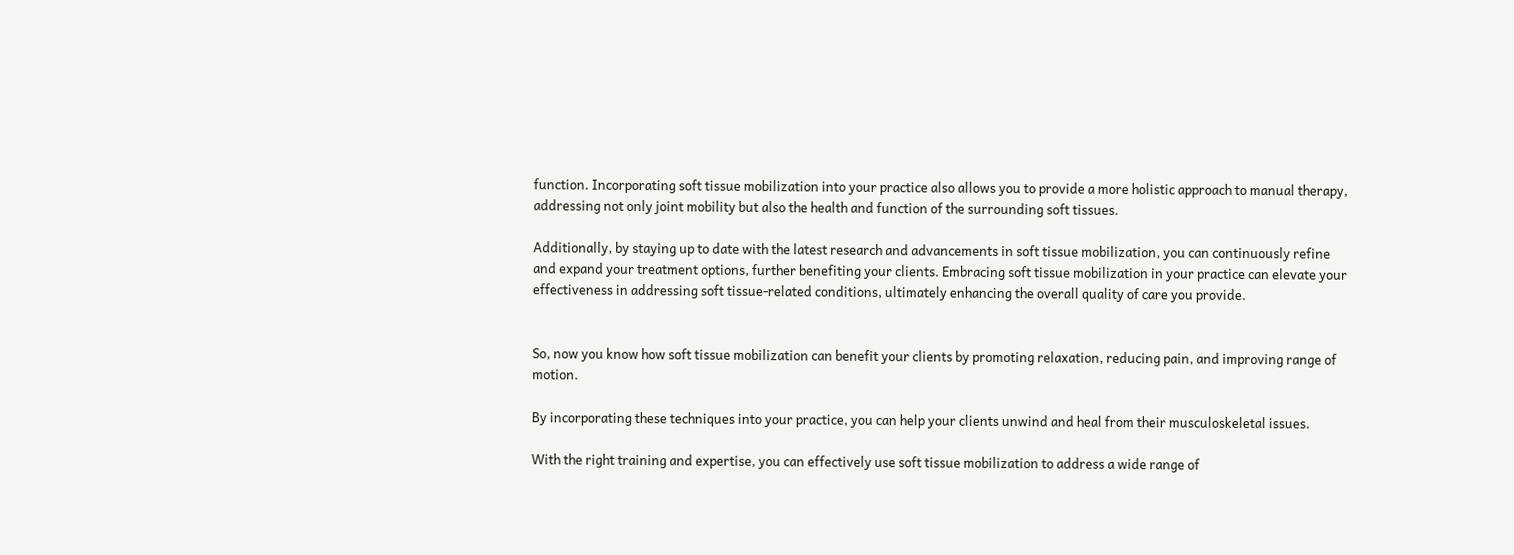function. Incorporating soft tissue mobilization into your practice also allows you to provide a more holistic approach to manual therapy, addressing not only joint mobility but also the health and function of the surrounding soft tissues.

Additionally, by staying up to date with the latest research and advancements in soft tissue mobilization, you can continuously refine and expand your treatment options, further benefiting your clients. Embracing soft tissue mobilization in your practice can elevate your effectiveness in addressing soft tissue-related conditions, ultimately enhancing the overall quality of care you provide.


So, now you know how soft tissue mobilization can benefit your clients by promoting relaxation, reducing pain, and improving range of motion.

By incorporating these techniques into your practice, you can help your clients unwind and heal from their musculoskeletal issues.

With the right training and expertise, you can effectively use soft tissue mobilization to address a wide range of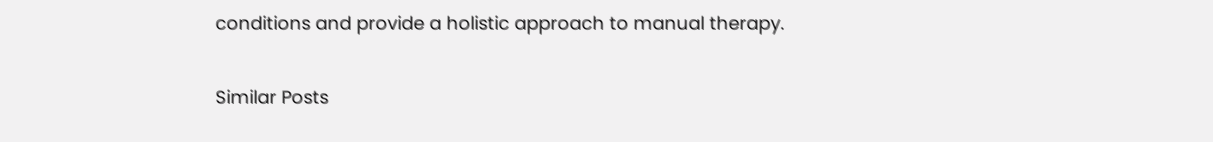conditions and provide a holistic approach to manual therapy.

Similar Posts